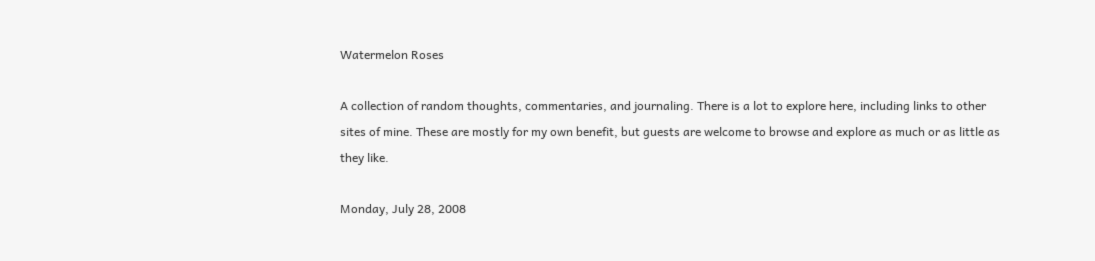Watermelon Roses

A collection of random thoughts, commentaries, and journaling. There is a lot to explore here, including links to other sites of mine. These are mostly for my own benefit, but guests are welcome to browse and explore as much or as little as they like.

Monday, July 28, 2008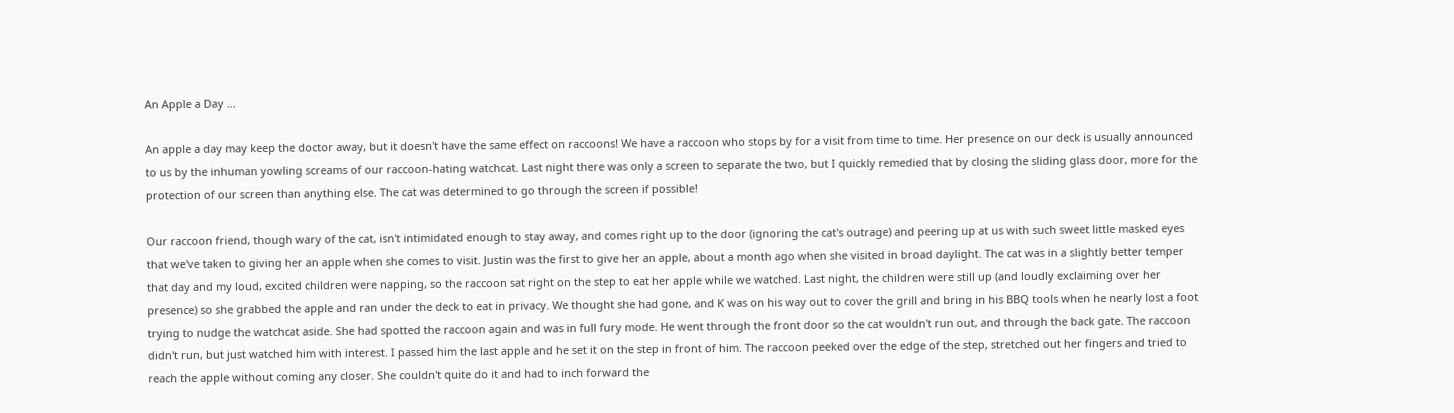An Apple a Day ...

An apple a day may keep the doctor away, but it doesn't have the same effect on raccoons! We have a raccoon who stops by for a visit from time to time. Her presence on our deck is usually announced to us by the inhuman yowling screams of our raccoon-hating watchcat. Last night there was only a screen to separate the two, but I quickly remedied that by closing the sliding glass door, more for the protection of our screen than anything else. The cat was determined to go through the screen if possible!

Our raccoon friend, though wary of the cat, isn't intimidated enough to stay away, and comes right up to the door (ignoring the cat's outrage) and peering up at us with such sweet little masked eyes that we've taken to giving her an apple when she comes to visit. Justin was the first to give her an apple, about a month ago when she visited in broad daylight. The cat was in a slightly better temper that day and my loud, excited children were napping, so the raccoon sat right on the step to eat her apple while we watched. Last night, the children were still up (and loudly exclaiming over her presence) so she grabbed the apple and ran under the deck to eat in privacy. We thought she had gone, and K was on his way out to cover the grill and bring in his BBQ tools when he nearly lost a foot trying to nudge the watchcat aside. She had spotted the raccoon again and was in full fury mode. He went through the front door so the cat wouldn't run out, and through the back gate. The raccoon didn't run, but just watched him with interest. I passed him the last apple and he set it on the step in front of him. The raccoon peeked over the edge of the step, stretched out her fingers and tried to reach the apple without coming any closer. She couldn't quite do it and had to inch forward the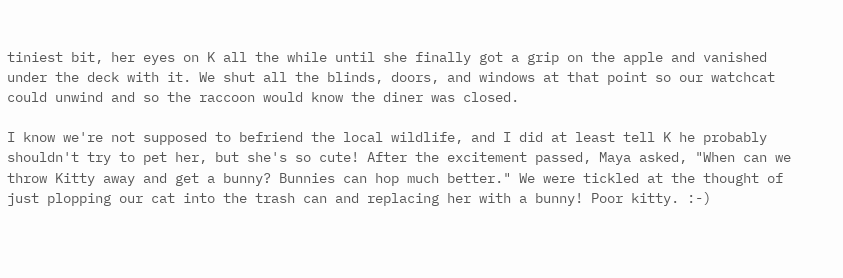tiniest bit, her eyes on K all the while until she finally got a grip on the apple and vanished under the deck with it. We shut all the blinds, doors, and windows at that point so our watchcat could unwind and so the raccoon would know the diner was closed.

I know we're not supposed to befriend the local wildlife, and I did at least tell K he probably shouldn't try to pet her, but she's so cute! After the excitement passed, Maya asked, "When can we throw Kitty away and get a bunny? Bunnies can hop much better." We were tickled at the thought of just plopping our cat into the trash can and replacing her with a bunny! Poor kitty. :-)